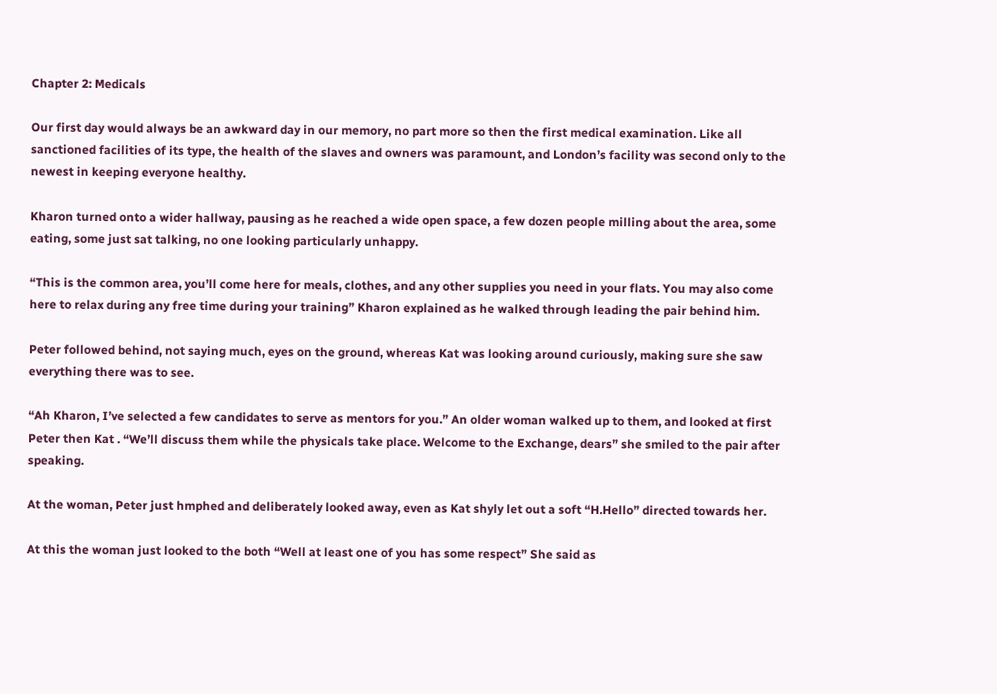Chapter 2: Medicals

Our first day would always be an awkward day in our memory, no part more so then the first medical examination. Like all sanctioned facilities of its type, the health of the slaves and owners was paramount, and London’s facility was second only to the newest in keeping everyone healthy.

Kharon turned onto a wider hallway, pausing as he reached a wide open space, a few dozen people milling about the area, some eating, some just sat talking, no one looking particularly unhappy.

“This is the common area, you’ll come here for meals, clothes, and any other supplies you need in your flats. You may also come here to relax during any free time during your training” Kharon explained as he walked through leading the pair behind him.

Peter followed behind, not saying much, eyes on the ground, whereas Kat was looking around curiously, making sure she saw everything there was to see.

“Ah Kharon, I’ve selected a few candidates to serve as mentors for you.” An older woman walked up to them, and looked at first Peter then Kat . “We’ll discuss them while the physicals take place. Welcome to the Exchange, dears” she smiled to the pair after speaking.

At the woman, Peter just hmphed and deliberately looked away, even as Kat shyly let out a soft “H.Hello” directed towards her.

At this the woman just looked to the both “Well at least one of you has some respect” She said as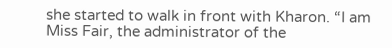she started to walk in front with Kharon. “I am Miss Fair, the administrator of the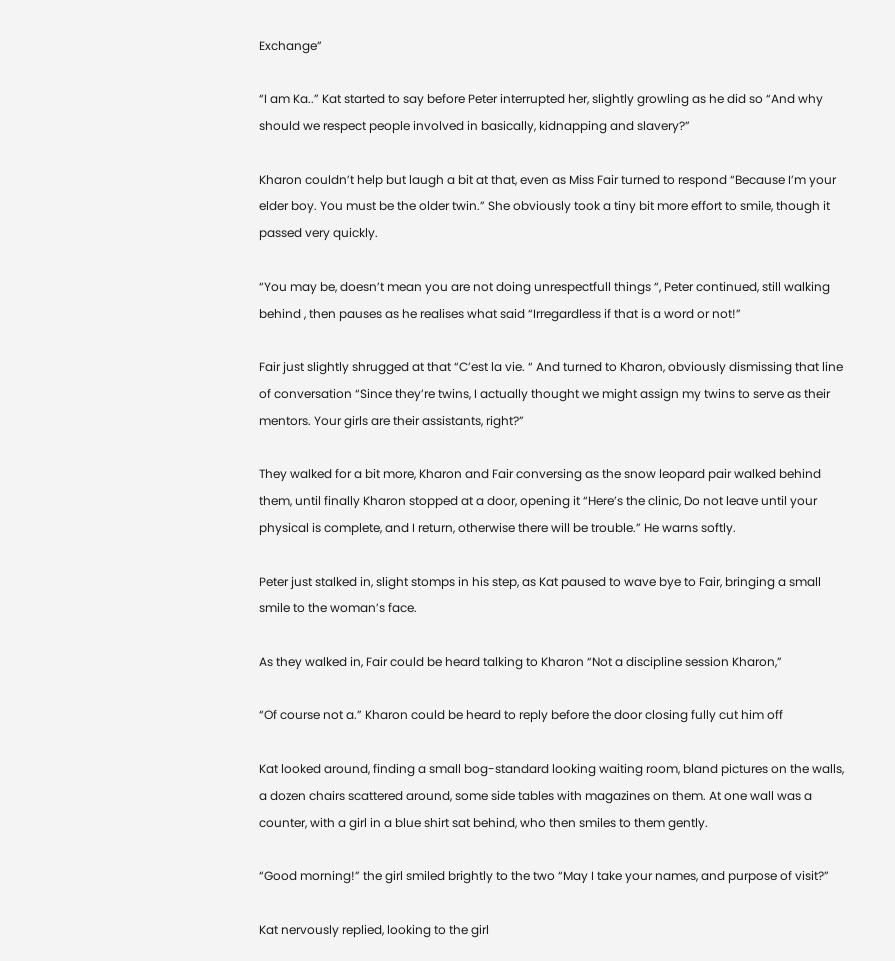Exchange”

“I am Ka..” Kat started to say before Peter interrupted her, slightly growling as he did so “And why should we respect people involved in basically, kidnapping and slavery?”

Kharon couldn’t help but laugh a bit at that, even as Miss Fair turned to respond “Because I’m your elder boy. You must be the older twin.” She obviously took a tiny bit more effort to smile, though it passed very quickly.

“You may be, doesn’t mean you are not doing unrespectfull things “, Peter continued, still walking behind , then pauses as he realises what said “Irregardless if that is a word or not!”

Fair just slightly shrugged at that “C’est la vie. “ And turned to Kharon, obviously dismissing that line of conversation “Since they’re twins, I actually thought we might assign my twins to serve as their mentors. Your girls are their assistants, right?”

They walked for a bit more, Kharon and Fair conversing as the snow leopard pair walked behind them, until finally Kharon stopped at a door, opening it “Here’s the clinic, Do not leave until your physical is complete, and I return, otherwise there will be trouble.” He warns softly.

Peter just stalked in, slight stomps in his step, as Kat paused to wave bye to Fair, bringing a small smile to the woman’s face.

As they walked in, Fair could be heard talking to Kharon “Not a discipline session Kharon,”

“Of course not a.” Kharon could be heard to reply before the door closing fully cut him off

Kat looked around, finding a small bog-standard looking waiting room, bland pictures on the walls, a dozen chairs scattered around, some side tables with magazines on them. At one wall was a counter, with a girl in a blue shirt sat behind, who then smiles to them gently.

“Good morning!” the girl smiled brightly to the two “May I take your names, and purpose of visit?”

Kat nervously replied, looking to the girl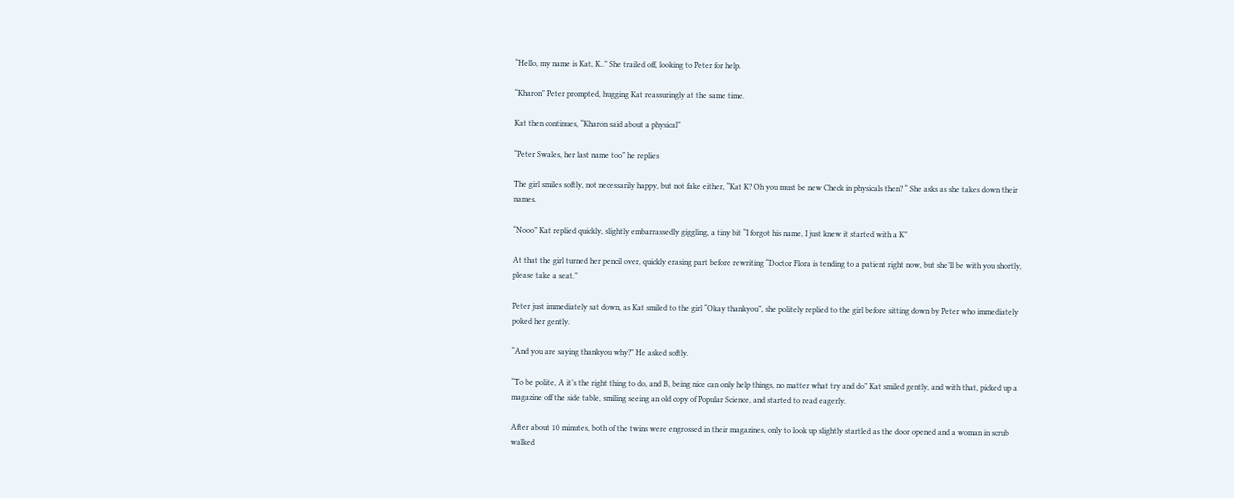“Hello, my name is Kat, K..” She trailed off, looking to Peter for help.

“Kharon” Peter prompted, hugging Kat reassuringly at the same time.

Kat then continues, “Kharon said about a physical”

“Peter Swales, her last name too” he replies

The girl smiles softly, not necessarily happy, but not fake either, “Kat K? Oh you must be new Check in physicals then? “ She asks as she takes down their names.

“Nooo” Kat replied quickly, slightly embarrassedly giggling, a tiny bit “I forgot his name, I just knew it started with a K”

At that the girl turned her pencil over, quickly erasing part before rewriting “Doctor Flora is tending to a patient right now, but she’ll be with you shortly, please take a seat.”

Peter just immediately sat down, as Kat smiled to the girl “Okay thankyou”, she politely replied to the girl before sitting down by Peter who immediately poked her gently.

“And you are saying thankyou why?” He asked softly.

“To be polite, A it’s the right thing to do, and B, being nice can only help things, no matter what try and do” Kat smiled gently, and with that, picked up a magazine off the side table, smiling seeing an old copy of Popular Science, and started to read eagerly.

After about 10 minutes, both of the twins were engrossed in their magazines, only to look up slightly startled as the door opened and a woman in scrub walked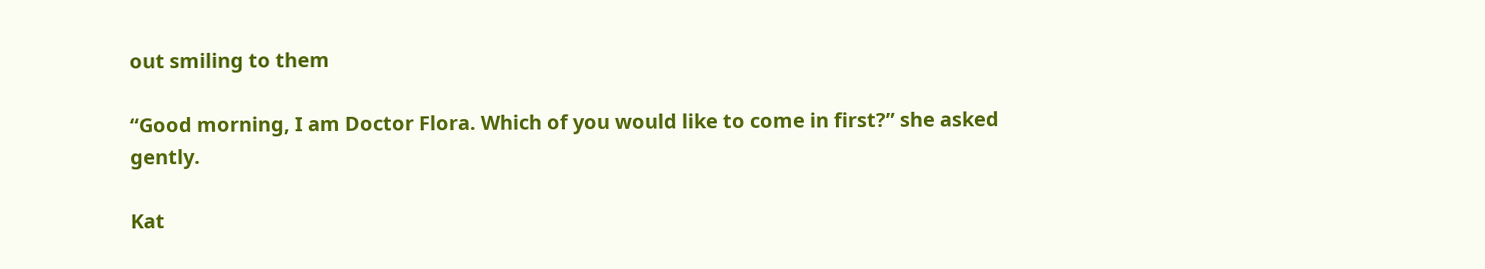out smiling to them

“Good morning, I am Doctor Flora. Which of you would like to come in first?” she asked gently.

Kat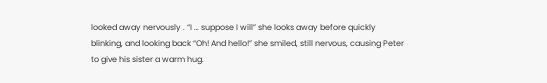looked away nervously . “I … suppose I will” she looks away before quickly blinking, and looking back “Oh! And hello!” she smiled, still nervous, causing Peter to give his sister a warm hug.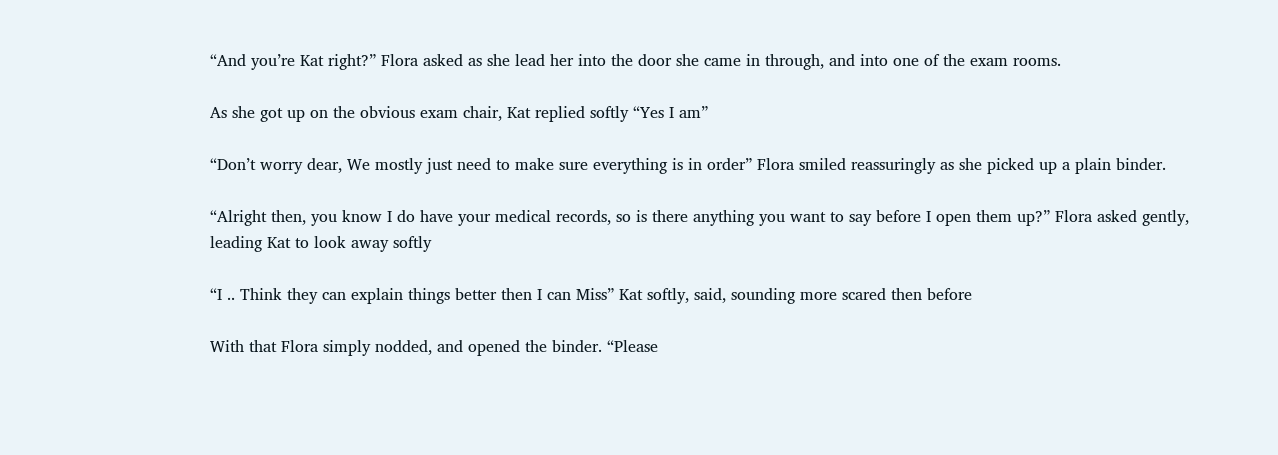“And you’re Kat right?” Flora asked as she lead her into the door she came in through, and into one of the exam rooms.

As she got up on the obvious exam chair, Kat replied softly “Yes I am”

“Don’t worry dear, We mostly just need to make sure everything is in order” Flora smiled reassuringly as she picked up a plain binder.

“Alright then, you know I do have your medical records, so is there anything you want to say before I open them up?” Flora asked gently, leading Kat to look away softly

“I .. Think they can explain things better then I can Miss” Kat softly, said, sounding more scared then before

With that Flora simply nodded, and opened the binder. “Please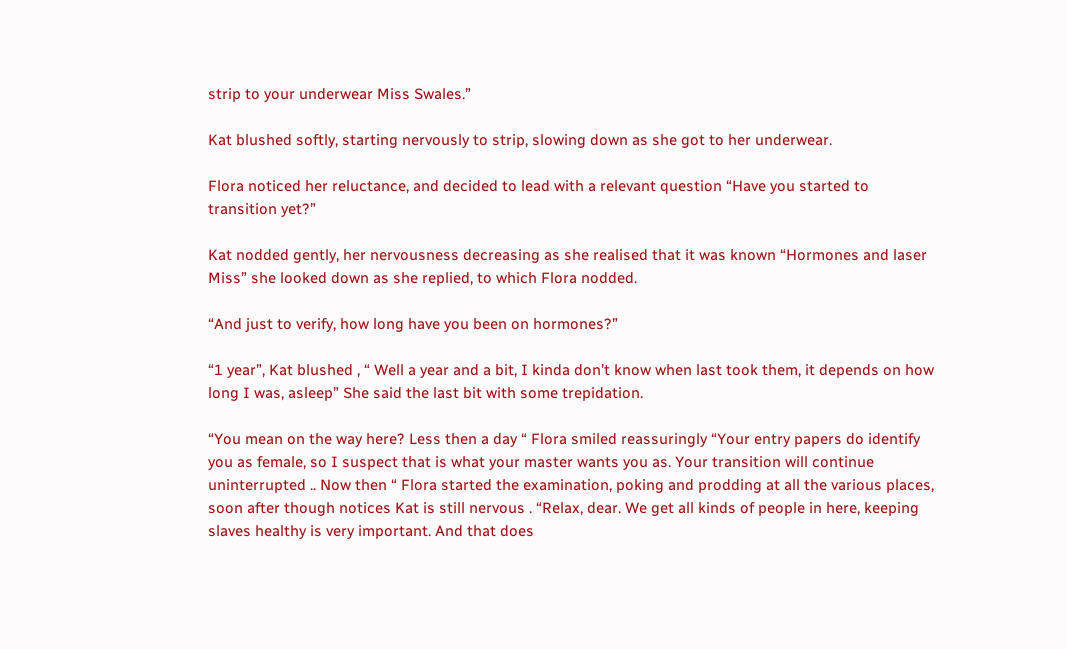strip to your underwear Miss Swales.”

Kat blushed softly, starting nervously to strip, slowing down as she got to her underwear.

Flora noticed her reluctance, and decided to lead with a relevant question “Have you started to transition yet?”

Kat nodded gently, her nervousness decreasing as she realised that it was known “Hormones and laser Miss” she looked down as she replied, to which Flora nodded.

“And just to verify, how long have you been on hormones?”

“1 year”, Kat blushed , “ Well a year and a bit, I kinda don’t know when last took them, it depends on how long I was, asleep” She said the last bit with some trepidation.

“You mean on the way here? Less then a day “ Flora smiled reassuringly “Your entry papers do identify you as female, so I suspect that is what your master wants you as. Your transition will continue uninterrupted .. Now then “ Flora started the examination, poking and prodding at all the various places, soon after though notices Kat is still nervous . “Relax, dear. We get all kinds of people in here, keeping slaves healthy is very important. And that does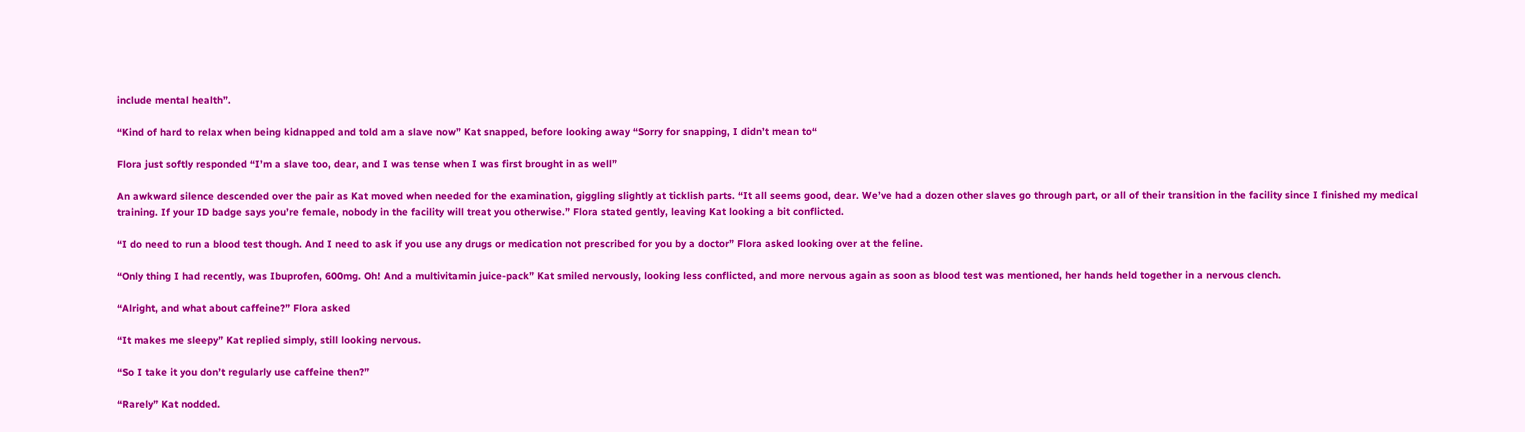include mental health”.

“Kind of hard to relax when being kidnapped and told am a slave now” Kat snapped, before looking away “Sorry for snapping, I didn’t mean to“

Flora just softly responded “I’m a slave too, dear, and I was tense when I was first brought in as well”

An awkward silence descended over the pair as Kat moved when needed for the examination, giggling slightly at ticklish parts. “It all seems good, dear. We’ve had a dozen other slaves go through part, or all of their transition in the facility since I finished my medical training. If your ID badge says you’re female, nobody in the facility will treat you otherwise.” Flora stated gently, leaving Kat looking a bit conflicted.

“I do need to run a blood test though. And I need to ask if you use any drugs or medication not prescribed for you by a doctor” Flora asked looking over at the feline.

“Only thing I had recently, was Ibuprofen, 600mg. Oh! And a multivitamin juice-pack” Kat smiled nervously, looking less conflicted, and more nervous again as soon as blood test was mentioned, her hands held together in a nervous clench.

“Alright, and what about caffeine?” Flora asked

“It makes me sleepy” Kat replied simply, still looking nervous.

“So I take it you don’t regularly use caffeine then?”

“Rarely” Kat nodded.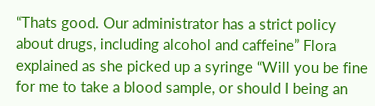“Thats good. Our administrator has a strict policy about drugs, including alcohol and caffeine” Flora explained as she picked up a syringe “Will you be fine for me to take a blood sample, or should I being an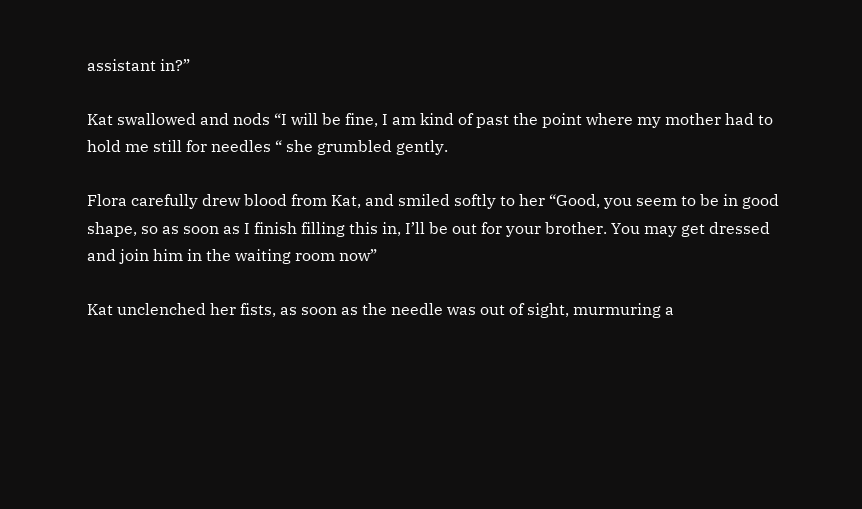assistant in?”

Kat swallowed and nods “I will be fine, I am kind of past the point where my mother had to hold me still for needles “ she grumbled gently.

Flora carefully drew blood from Kat, and smiled softly to her “Good, you seem to be in good shape, so as soon as I finish filling this in, I’ll be out for your brother. You may get dressed and join him in the waiting room now”

Kat unclenched her fists, as soon as the needle was out of sight, murmuring a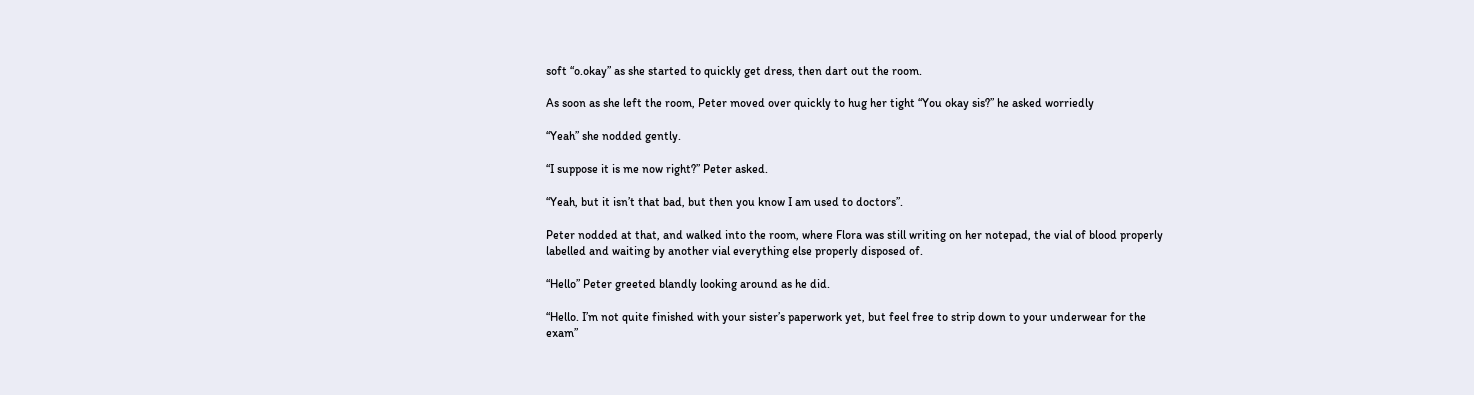soft “o.okay” as she started to quickly get dress, then dart out the room.

As soon as she left the room, Peter moved over quickly to hug her tight “You okay sis?” he asked worriedly

“Yeah” she nodded gently.

“I suppose it is me now right?” Peter asked.

“Yeah, but it isn’t that bad, but then you know I am used to doctors”.

Peter nodded at that, and walked into the room, where Flora was still writing on her notepad, the vial of blood properly labelled and waiting by another vial everything else properly disposed of.

“Hello” Peter greeted blandly looking around as he did.

“Hello. I’m not quite finished with your sister’s paperwork yet, but feel free to strip down to your underwear for the exam”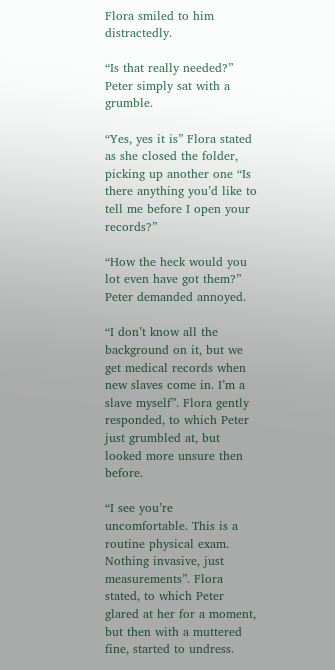Flora smiled to him distractedly.

“Is that really needed?” Peter simply sat with a grumble.

“Yes, yes it is” Flora stated as she closed the folder, picking up another one “Is there anything you’d like to tell me before I open your records?”

“How the heck would you lot even have got them?” Peter demanded annoyed.

“I don’t know all the background on it, but we get medical records when new slaves come in. I’m a slave myself”. Flora gently responded, to which Peter just grumbled at, but looked more unsure then before.

“I see you’re uncomfortable. This is a routine physical exam. Nothing invasive, just measurements”. Flora stated, to which Peter glared at her for a moment, but then with a muttered fine, started to undress.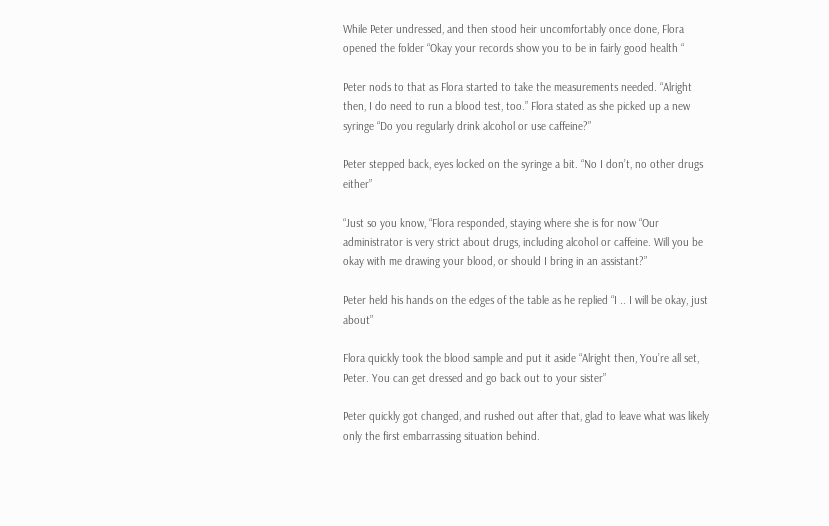While Peter undressed, and then stood heir uncomfortably once done, Flora opened the folder “Okay your records show you to be in fairly good health “

Peter nods to that as Flora started to take the measurements needed. “Alright then, I do need to run a blood test, too.” Flora stated as she picked up a new syringe “Do you regularly drink alcohol or use caffeine?”

Peter stepped back, eyes locked on the syringe a bit. “No I don’t, no other drugs either”

“Just so you know, “Flora responded, staying where she is for now “Our administrator is very strict about drugs, including alcohol or caffeine. Will you be okay with me drawing your blood, or should I bring in an assistant?”

Peter held his hands on the edges of the table as he replied “I .. I will be okay, just about”

Flora quickly took the blood sample and put it aside “Alright then, You’re all set, Peter. You can get dressed and go back out to your sister”

Peter quickly got changed, and rushed out after that, glad to leave what was likely only the first embarrassing situation behind.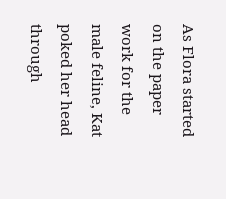As Flora started on the paper work for the male feline, Kat poked her head through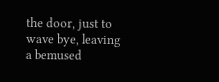the door, just to wave bye, leaving a bemused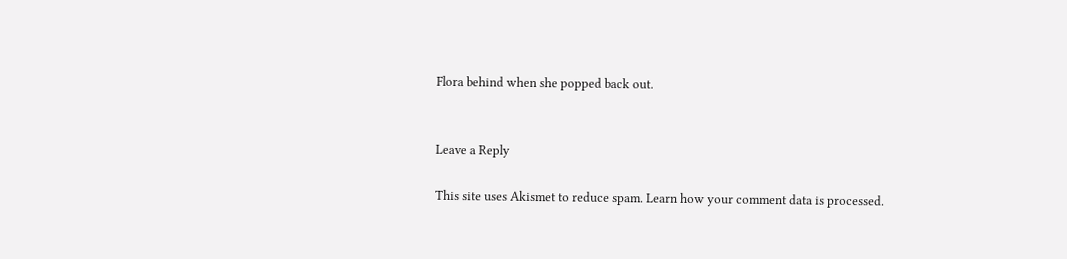Flora behind when she popped back out.


Leave a Reply

This site uses Akismet to reduce spam. Learn how your comment data is processed.